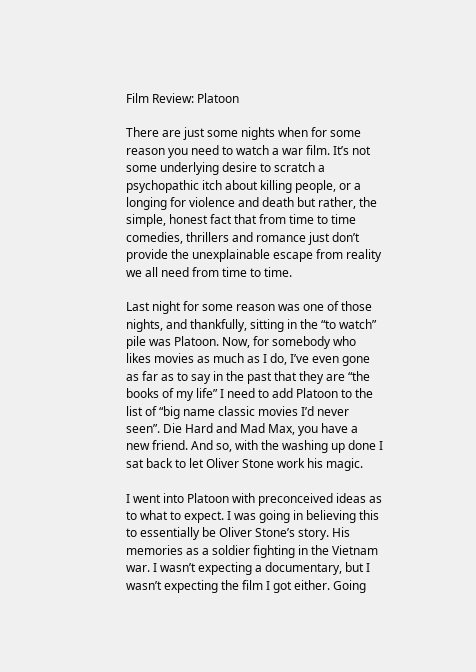Film Review: Platoon

There are just some nights when for some reason you need to watch a war film. It’s not some underlying desire to scratch a psychopathic itch about killing people, or a longing for violence and death but rather, the simple, honest fact that from time to time comedies, thrillers and romance just don’t provide the unexplainable escape from reality we all need from time to time.

Last night for some reason was one of those nights, and thankfully, sitting in the “to watch” pile was Platoon. Now, for somebody who likes movies as much as I do, I’ve even gone as far as to say in the past that they are “the books of my life” I need to add Platoon to the list of “big name classic movies I’d never seen”. Die Hard and Mad Max, you have a new friend. And so, with the washing up done I sat back to let Oliver Stone work his magic.

I went into Platoon with preconceived ideas as to what to expect. I was going in believing this to essentially be Oliver Stone’s story. His memories as a soldier fighting in the Vietnam war. I wasn’t expecting a documentary, but I wasn’t expecting the film I got either. Going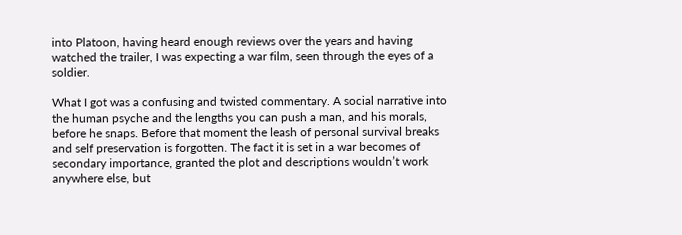into Platoon, having heard enough reviews over the years and having watched the trailer, I was expecting a war film, seen through the eyes of a soldier.

What I got was a confusing and twisted commentary. A social narrative into the human psyche and the lengths you can push a man, and his morals, before he snaps. Before that moment the leash of personal survival breaks and self preservation is forgotten. The fact it is set in a war becomes of secondary importance, granted the plot and descriptions wouldn’t work anywhere else, but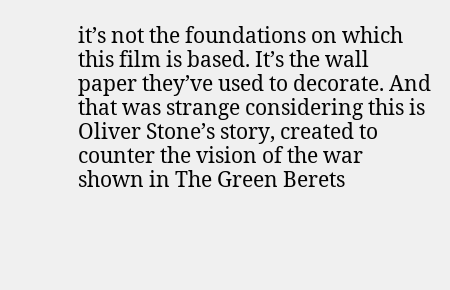it’s not the foundations on which this film is based. It’s the wall paper they’ve used to decorate. And that was strange considering this is Oliver Stone’s story, created to counter the vision of the war shown in The Green Berets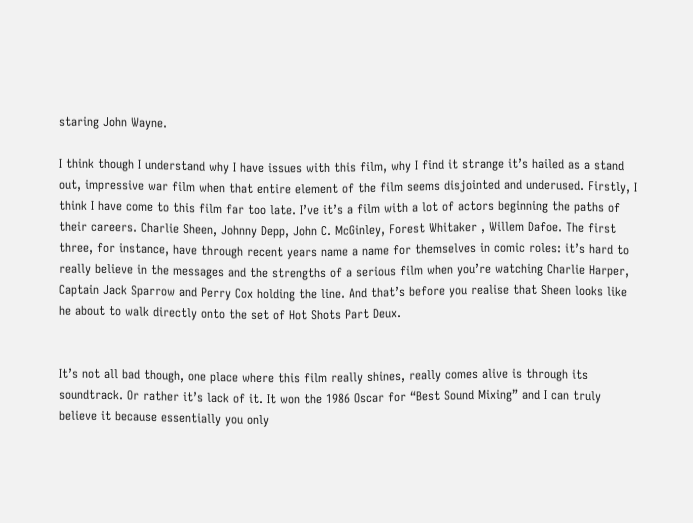staring John Wayne.

I think though I understand why I have issues with this film, why I find it strange it’s hailed as a stand out, impressive war film when that entire element of the film seems disjointed and underused. Firstly, I think I have come to this film far too late. I’ve it’s a film with a lot of actors beginning the paths of their careers. Charlie Sheen, Johnny Depp, John C. McGinley, Forest Whitaker , Willem Dafoe. The first three, for instance, have through recent years name a name for themselves in comic roles: it’s hard to really believe in the messages and the strengths of a serious film when you’re watching Charlie Harper, Captain Jack Sparrow and Perry Cox holding the line. And that’s before you realise that Sheen looks like he about to walk directly onto the set of Hot Shots Part Deux.


It’s not all bad though, one place where this film really shines, really comes alive is through its soundtrack. Or rather it’s lack of it. It won the 1986 Oscar for “Best Sound Mixing” and I can truly believe it because essentially you only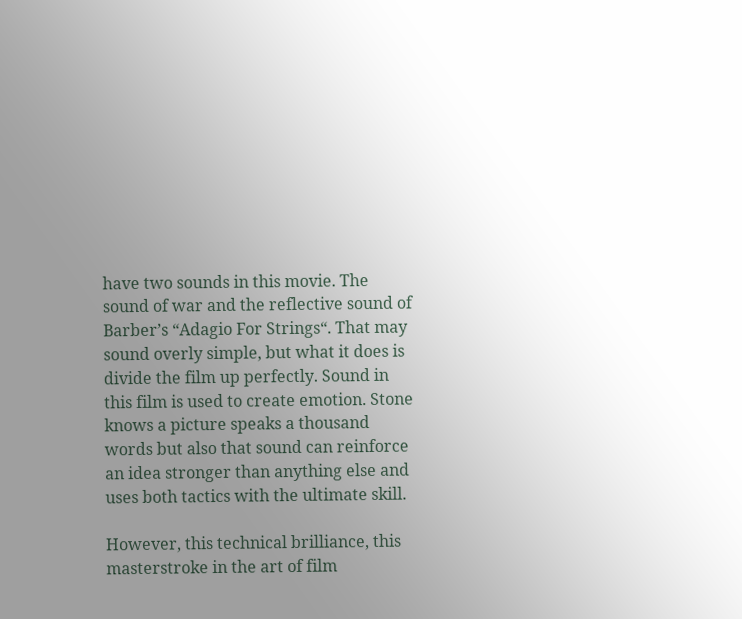have two sounds in this movie. The sound of war and the reflective sound of Barber’s “Adagio For Strings“. That may sound overly simple, but what it does is divide the film up perfectly. Sound in this film is used to create emotion. Stone knows a picture speaks a thousand words but also that sound can reinforce an idea stronger than anything else and uses both tactics with the ultimate skill.

However, this technical brilliance, this masterstroke in the art of film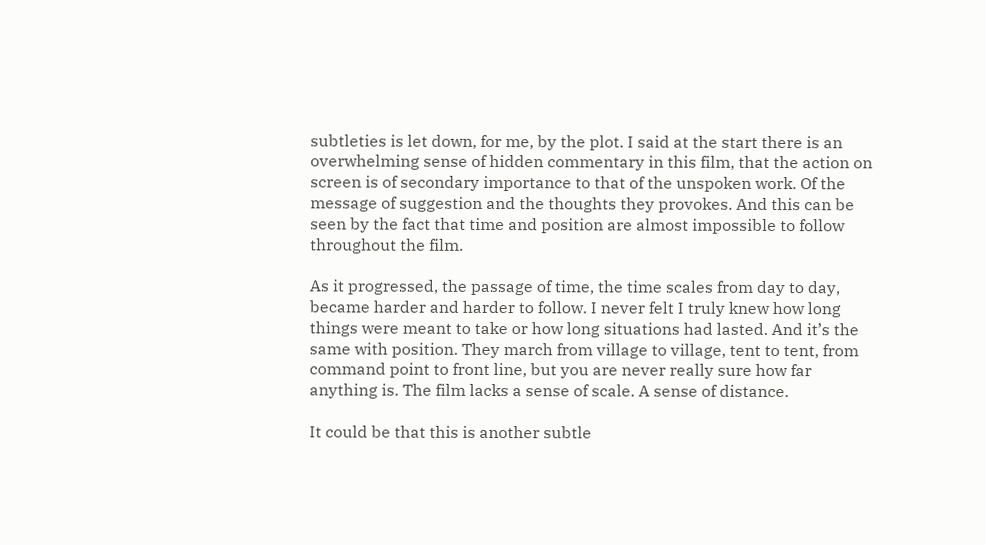subtleties is let down, for me, by the plot. I said at the start there is an overwhelming sense of hidden commentary in this film, that the action on screen is of secondary importance to that of the unspoken work. Of the message of suggestion and the thoughts they provokes. And this can be seen by the fact that time and position are almost impossible to follow throughout the film.

As it progressed, the passage of time, the time scales from day to day, became harder and harder to follow. I never felt I truly knew how long things were meant to take or how long situations had lasted. And it’s the same with position. They march from village to village, tent to tent, from command point to front line, but you are never really sure how far anything is. The film lacks a sense of scale. A sense of distance.

It could be that this is another subtle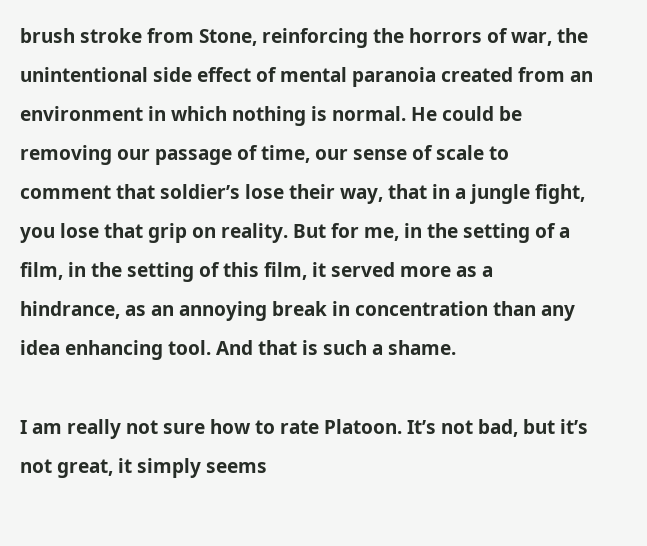brush stroke from Stone, reinforcing the horrors of war, the unintentional side effect of mental paranoia created from an environment in which nothing is normal. He could be removing our passage of time, our sense of scale to comment that soldier’s lose their way, that in a jungle fight, you lose that grip on reality. But for me, in the setting of a film, in the setting of this film, it served more as a hindrance, as an annoying break in concentration than any idea enhancing tool. And that is such a shame.

I am really not sure how to rate Platoon. It’s not bad, but it’s not great, it simply seems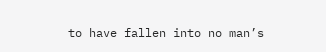to have fallen into no man’s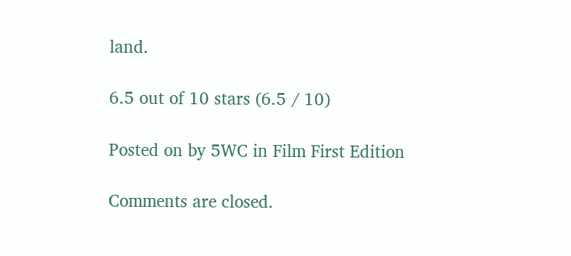land.

6.5 out of 10 stars (6.5 / 10)

Posted on by 5WC in Film First Edition

Comments are closed.